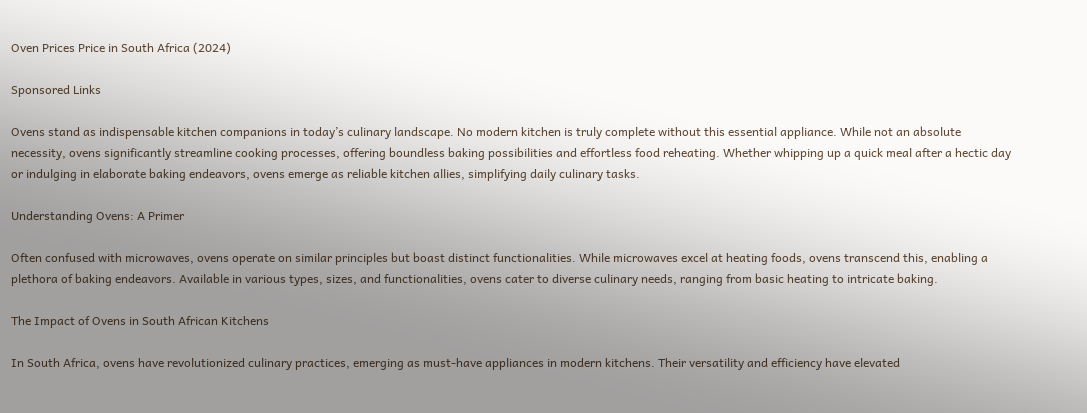Oven Prices Price in South Africa (2024)

Sponsored Links

Ovens stand as indispensable kitchen companions in today’s culinary landscape. No modern kitchen is truly complete without this essential appliance. While not an absolute necessity, ovens significantly streamline cooking processes, offering boundless baking possibilities and effortless food reheating. Whether whipping up a quick meal after a hectic day or indulging in elaborate baking endeavors, ovens emerge as reliable kitchen allies, simplifying daily culinary tasks.

Understanding Ovens: A Primer

Often confused with microwaves, ovens operate on similar principles but boast distinct functionalities. While microwaves excel at heating foods, ovens transcend this, enabling a plethora of baking endeavors. Available in various types, sizes, and functionalities, ovens cater to diverse culinary needs, ranging from basic heating to intricate baking.

The Impact of Ovens in South African Kitchens

In South Africa, ovens have revolutionized culinary practices, emerging as must-have appliances in modern kitchens. Their versatility and efficiency have elevated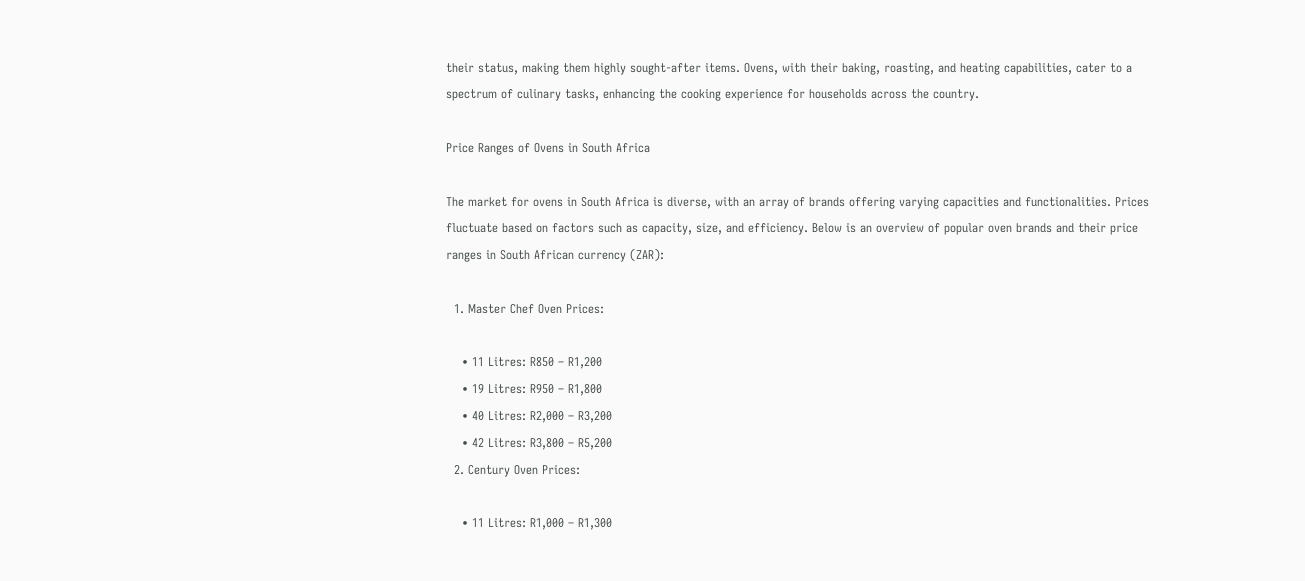their status, making them highly sought-after items. Ovens, with their baking, roasting, and heating capabilities, cater to a spectrum of culinary tasks, enhancing the cooking experience for households across the country.

Price Ranges of Ovens in South Africa

The market for ovens in South Africa is diverse, with an array of brands offering varying capacities and functionalities. Prices fluctuate based on factors such as capacity, size, and efficiency. Below is an overview of popular oven brands and their price ranges in South African currency (ZAR):

  1. Master Chef Oven Prices:

    • 11 Litres: R850 – R1,200
    • 19 Litres: R950 – R1,800
    • 40 Litres: R2,000 – R3,200
    • 42 Litres: R3,800 – R5,200
  2. Century Oven Prices:

    • 11 Litres: R1,000 – R1,300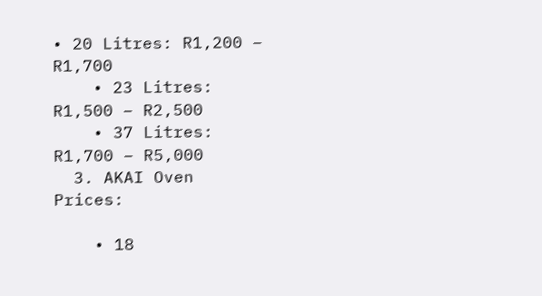• 20 Litres: R1,200 – R1,700
    • 23 Litres: R1,500 – R2,500
    • 37 Litres: R1,700 – R5,000
  3. AKAI Oven Prices:

    • 18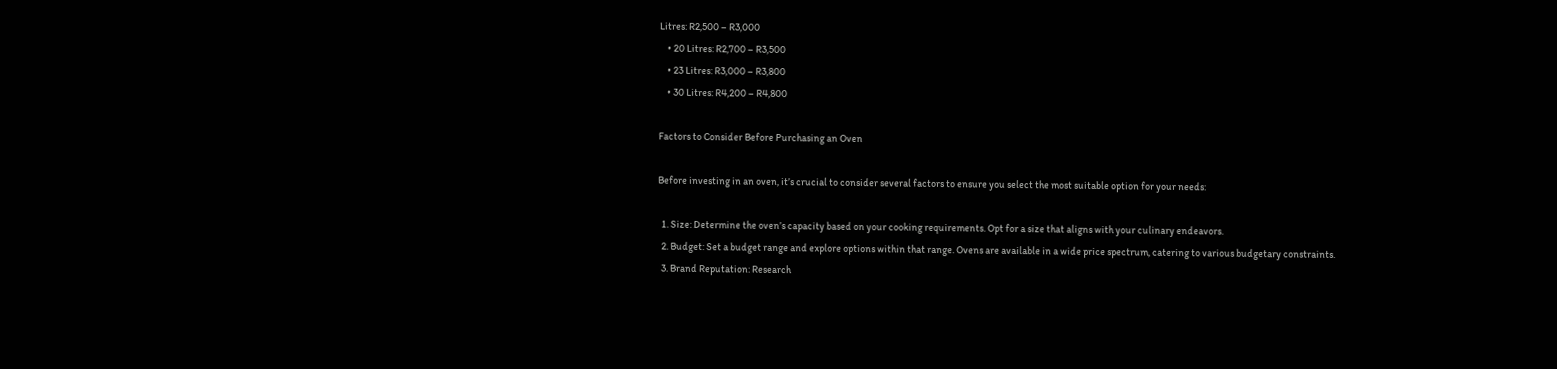Litres: R2,500 – R3,000
    • 20 Litres: R2,700 – R3,500
    • 23 Litres: R3,000 – R3,800
    • 30 Litres: R4,200 – R4,800

Factors to Consider Before Purchasing an Oven

Before investing in an oven, it’s crucial to consider several factors to ensure you select the most suitable option for your needs:

  1. Size: Determine the oven’s capacity based on your cooking requirements. Opt for a size that aligns with your culinary endeavors.
  2. Budget: Set a budget range and explore options within that range. Ovens are available in a wide price spectrum, catering to various budgetary constraints.
  3. Brand Reputation: Research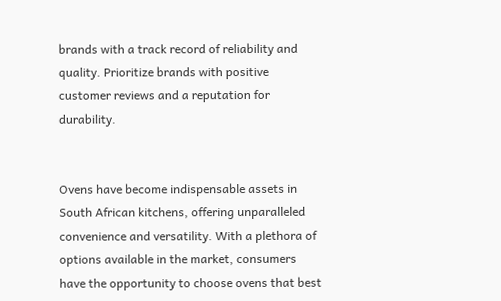brands with a track record of reliability and quality. Prioritize brands with positive customer reviews and a reputation for durability.


Ovens have become indispensable assets in South African kitchens, offering unparalleled convenience and versatility. With a plethora of options available in the market, consumers have the opportunity to choose ovens that best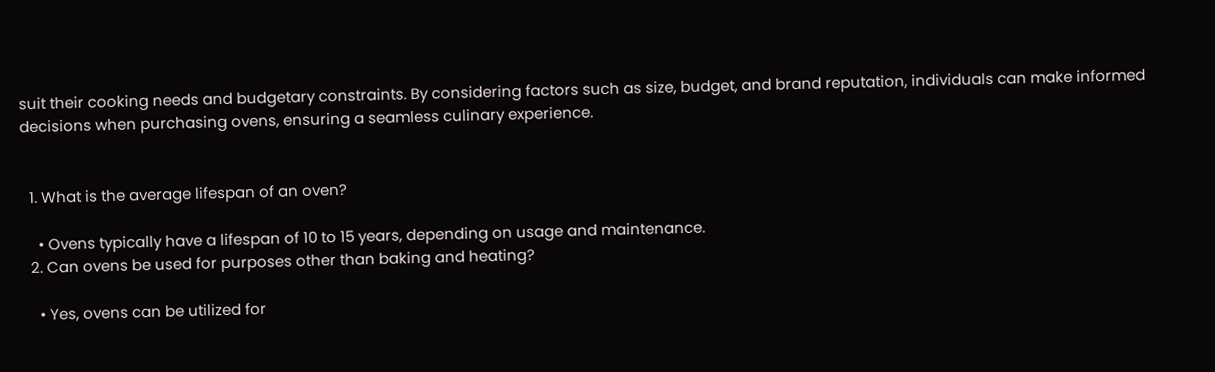suit their cooking needs and budgetary constraints. By considering factors such as size, budget, and brand reputation, individuals can make informed decisions when purchasing ovens, ensuring a seamless culinary experience.


  1. What is the average lifespan of an oven?

    • Ovens typically have a lifespan of 10 to 15 years, depending on usage and maintenance.
  2. Can ovens be used for purposes other than baking and heating?

    • Yes, ovens can be utilized for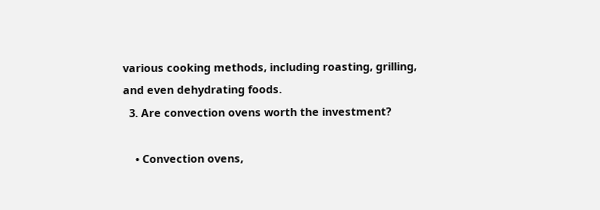various cooking methods, including roasting, grilling, and even dehydrating foods.
  3. Are convection ovens worth the investment?

    • Convection ovens,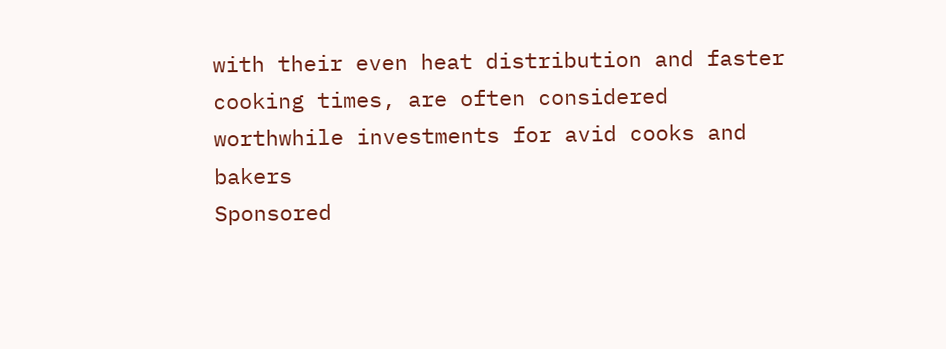with their even heat distribution and faster cooking times, are often considered worthwhile investments for avid cooks and bakers
Sponsored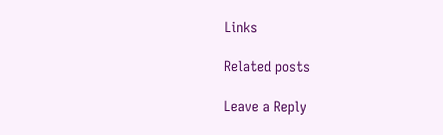Links

Related posts

Leave a Reply